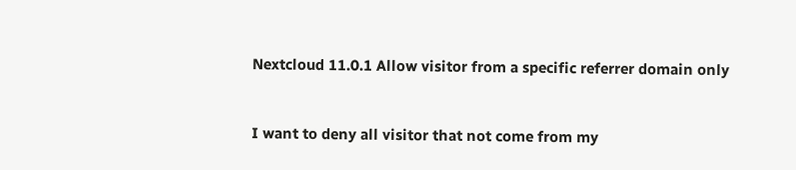Nextcloud 11.0.1 Allow visitor from a specific referrer domain only


I want to deny all visitor that not come from my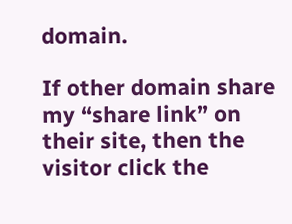domain.

If other domain share my “share link” on their site, then the visitor click the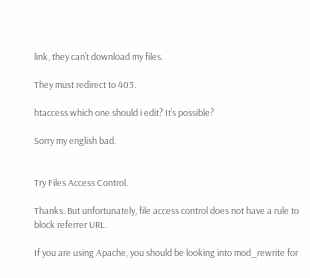link, they can’t download my files.

They must redirect to 403.

htaccess which one should i edit? It’s possible?

Sorry my english bad.


Try Files Access Control.

Thanks. But unfortunately, file access control does not have a rule to block referrer URL.

If you are using Apache, you should be looking into mod_rewrite for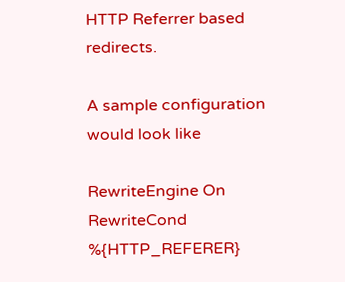HTTP Referrer based redirects.

A sample configuration would look like

RewriteEngine On
RewriteCond  %{HTTP_REFERER}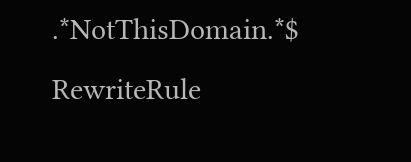.*NotThisDomain.*$
RewriteRule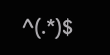^(.*)$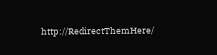http://RedirectThemHere/